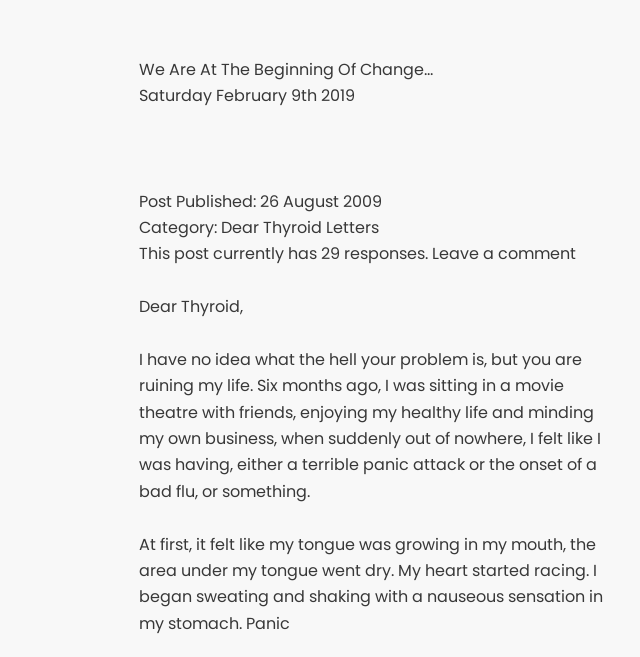We Are At The Beginning Of Change…
Saturday February 9th 2019



Post Published: 26 August 2009
Category: Dear Thyroid Letters
This post currently has 29 responses. Leave a comment

Dear Thyroid,

I have no idea what the hell your problem is, but you are ruining my life. Six months ago, I was sitting in a movie theatre with friends, enjoying my healthy life and minding my own business, when suddenly out of nowhere, I felt like I was having, either a terrible panic attack or the onset of a bad flu, or something.

At first, it felt like my tongue was growing in my mouth, the area under my tongue went dry. My heart started racing. I began sweating and shaking with a nauseous sensation in my stomach. Panic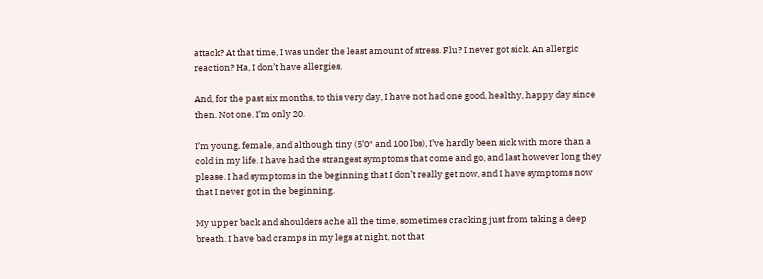attack? At that time, I was under the least amount of stress. Flu? I never got sick. An allergic reaction? Ha, I don’t have allergies.

And, for the past six months, to this very day, I have not had one good, healthy, happy day since then. Not one. I’m only 20.

I’m young, female, and although tiny (5’0″ and 100 lbs), I’ve hardly been sick with more than a cold in my life. I have had the strangest symptoms that come and go, and last however long they please. I had symptoms in the beginning that I don’t really get now, and I have symptoms now that I never got in the beginning.

My upper back and shoulders ache all the time, sometimes cracking just from taking a deep breath. I have bad cramps in my legs at night, not that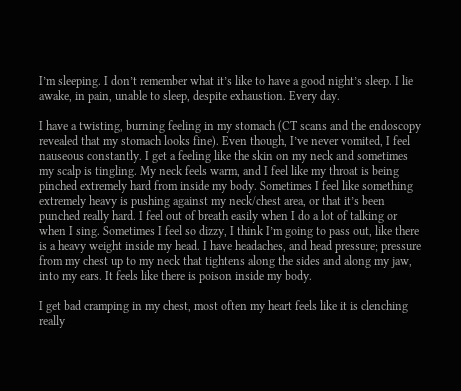I’m sleeping. I don’t remember what it’s like to have a good night’s sleep. I lie awake, in pain, unable to sleep, despite exhaustion. Every day.

I have a twisting, burning feeling in my stomach (CT scans and the endoscopy revealed that my stomach looks fine). Even though, I’ve never vomited, I feel nauseous constantly. I get a feeling like the skin on my neck and sometimes my scalp is tingling. My neck feels warm, and I feel like my throat is being pinched extremely hard from inside my body. Sometimes I feel like something extremely heavy is pushing against my neck/chest area, or that it’s been punched really hard. I feel out of breath easily when I do a lot of talking or when I sing. Sometimes I feel so dizzy, I think I’m going to pass out, like there is a heavy weight inside my head. I have headaches, and head pressure; pressure from my chest up to my neck that tightens along the sides and along my jaw, into my ears. It feels like there is poison inside my body.

I get bad cramping in my chest, most often my heart feels like it is clenching really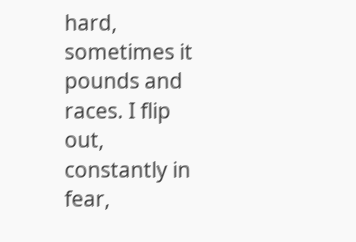hard, sometimes it pounds and races. I flip out, constantly in fear,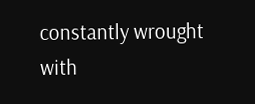constantly wrought with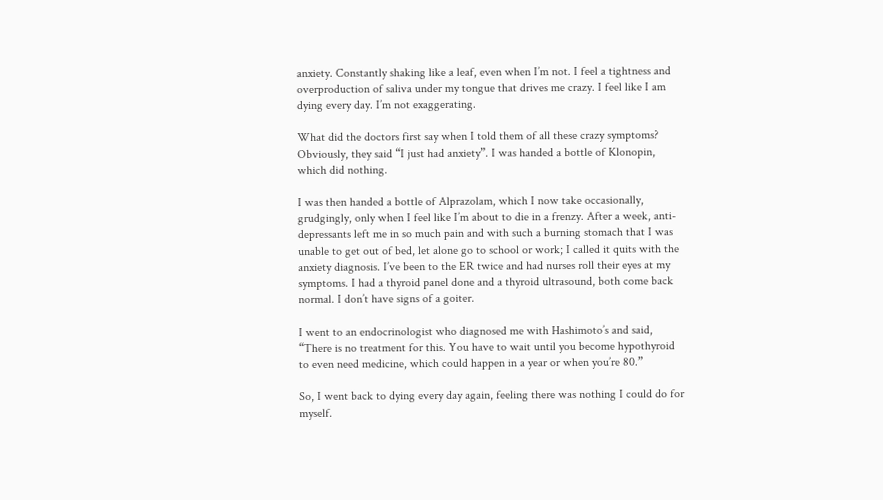anxiety. Constantly shaking like a leaf, even when I’m not. I feel a tightness and overproduction of saliva under my tongue that drives me crazy. I feel like I am dying every day. I’m not exaggerating.

What did the doctors first say when I told them of all these crazy symptoms? Obviously, they said “I just had anxiety”. I was handed a bottle of Klonopin, which did nothing.

I was then handed a bottle of Alprazolam, which I now take occasionally, grudgingly, only when I feel like I’m about to die in a frenzy. After a week, anti-depressants left me in so much pain and with such a burning stomach that I was unable to get out of bed, let alone go to school or work; I called it quits with the anxiety diagnosis. I’ve been to the ER twice and had nurses roll their eyes at my symptoms. I had a thyroid panel done and a thyroid ultrasound, both come back normal. I don’t have signs of a goiter.

I went to an endocrinologist who diagnosed me with Hashimoto’s and said, “There is no treatment for this. You have to wait until you become hypothyroid to even need medicine, which could happen in a year or when you’re 80.”

So, I went back to dying every day again, feeling there was nothing I could do for myself.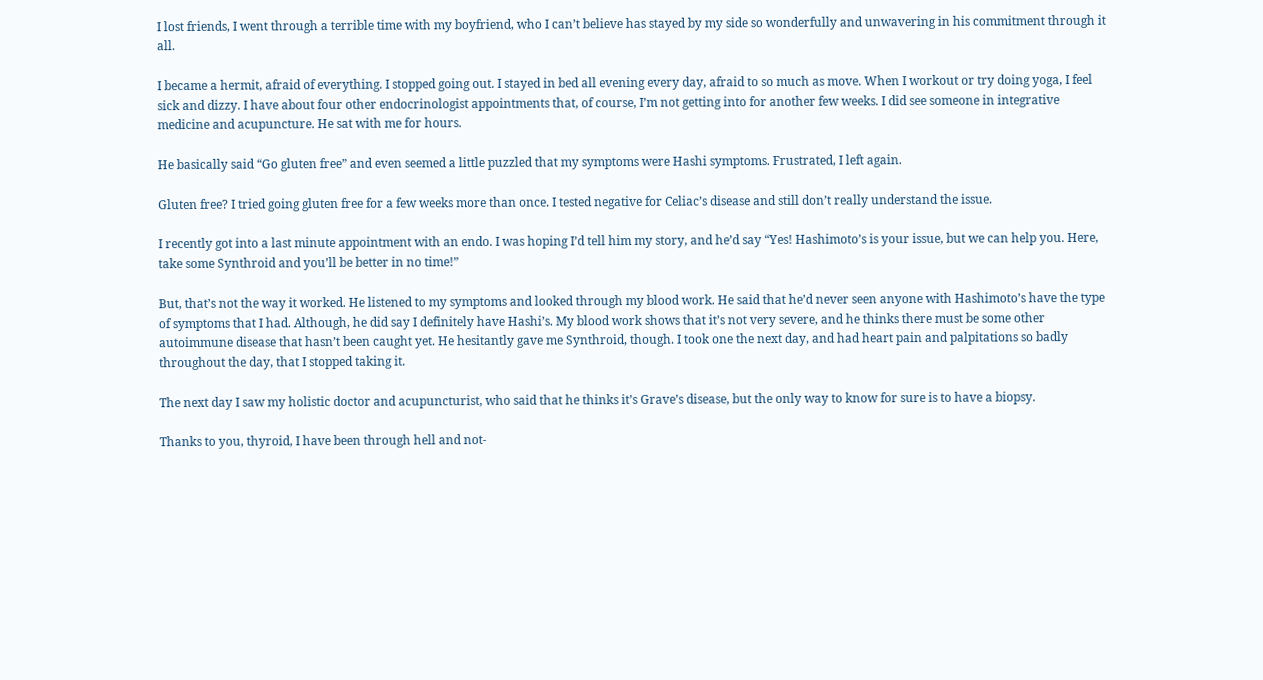I lost friends, I went through a terrible time with my boyfriend, who I can’t believe has stayed by my side so wonderfully and unwavering in his commitment through it all.

I became a hermit, afraid of everything. I stopped going out. I stayed in bed all evening every day, afraid to so much as move. When I workout or try doing yoga, I feel sick and dizzy. I have about four other endocrinologist appointments that, of course, I’m not getting into for another few weeks. I did see someone in integrative medicine and acupuncture. He sat with me for hours.

He basically said “Go gluten free” and even seemed a little puzzled that my symptoms were Hashi symptoms. Frustrated, I left again.

Gluten free? I tried going gluten free for a few weeks more than once. I tested negative for Celiac’s disease and still don’t really understand the issue.

I recently got into a last minute appointment with an endo. I was hoping I’d tell him my story, and he’d say “Yes! Hashimoto’s is your issue, but we can help you. Here, take some Synthroid and you’ll be better in no time!”

But, that’s not the way it worked. He listened to my symptoms and looked through my blood work. He said that he’d never seen anyone with Hashimoto’s have the type of symptoms that I had. Although, he did say I definitely have Hashi’s. My blood work shows that it’s not very severe, and he thinks there must be some other autoimmune disease that hasn’t been caught yet. He hesitantly gave me Synthroid, though. I took one the next day, and had heart pain and palpitations so badly throughout the day, that I stopped taking it.

The next day I saw my holistic doctor and acupuncturist, who said that he thinks it’s Grave’s disease, but the only way to know for sure is to have a biopsy.

Thanks to you, thyroid, I have been through hell and not-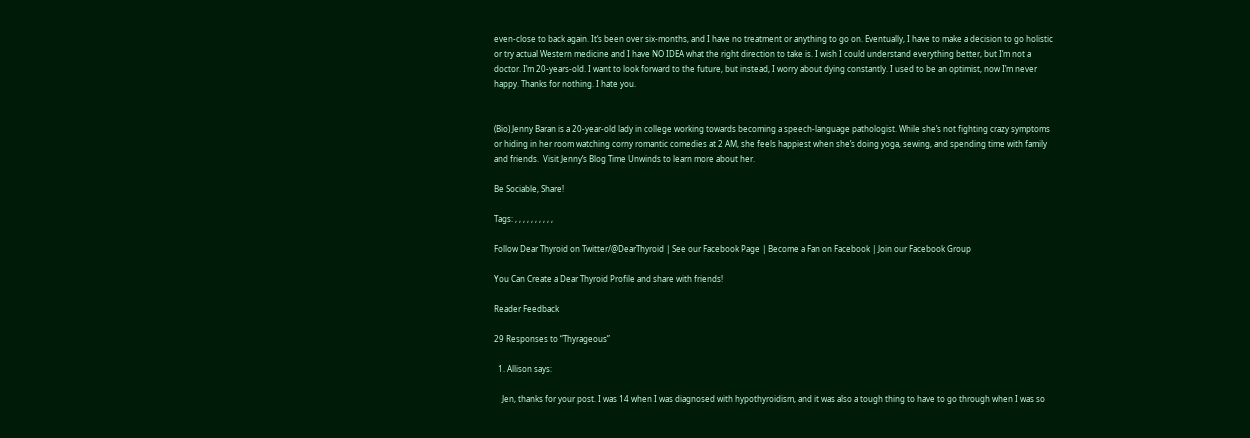even-close to back again. It’s been over six-months, and I have no treatment or anything to go on. Eventually, I have to make a decision to go holistic or try actual Western medicine and I have NO IDEA what the right direction to take is. I wish I could understand everything better, but I’m not a doctor. I’m 20-years-old. I want to look forward to the future, but instead, I worry about dying constantly. I used to be an optimist, now I’m never happy. Thanks for nothing. I hate you.


(Bio) Jenny Baran is a 20-year-old lady in college working towards becoming a speech-language pathologist. While she’s not fighting crazy symptoms or hiding in her room watching corny romantic comedies at 2 AM, she feels happiest when she’s doing yoga, sewing, and spending time with family and friends.  Visit Jenny’s Blog Time Unwinds to learn more about her.

Be Sociable, Share!

Tags: , , , , , , , , , ,

Follow Dear Thyroid on Twitter/@DearThyroid | See our Facebook Page | Become a Fan on Facebook | Join our Facebook Group

You Can Create a Dear Thyroid Profile and share with friends!

Reader Feedback

29 Responses to “Thyrageous”

  1. Allison says:

    Jen, thanks for your post. I was 14 when I was diagnosed with hypothyroidism, and it was also a tough thing to have to go through when I was so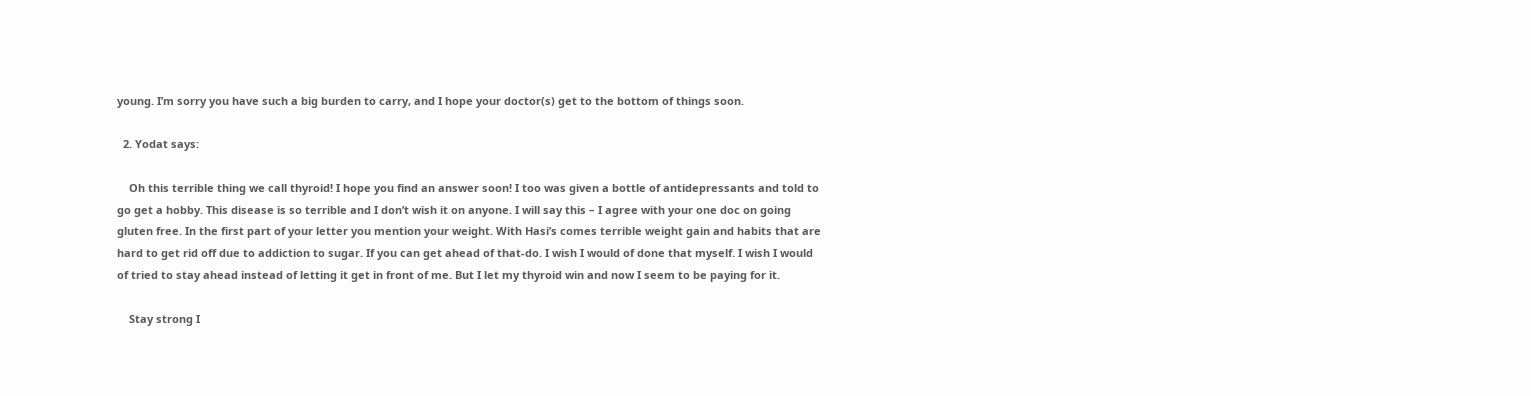young. I’m sorry you have such a big burden to carry, and I hope your doctor(s) get to the bottom of things soon.

  2. Yodat says:

    Oh this terrible thing we call thyroid! I hope you find an answer soon! I too was given a bottle of antidepressants and told to go get a hobby. This disease is so terrible and I don’t wish it on anyone. I will say this – I agree with your one doc on going gluten free. In the first part of your letter you mention your weight. With Hasi’s comes terrible weight gain and habits that are hard to get rid off due to addiction to sugar. If you can get ahead of that-do. I wish I would of done that myself. I wish I would of tried to stay ahead instead of letting it get in front of me. But I let my thyroid win and now I seem to be paying for it.

    Stay strong I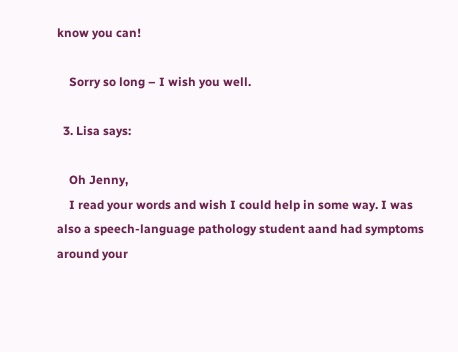know you can!

    Sorry so long – I wish you well.

  3. Lisa says:

    Oh Jenny,
    I read your words and wish I could help in some way. I was also a speech-language pathology student aand had symptoms around your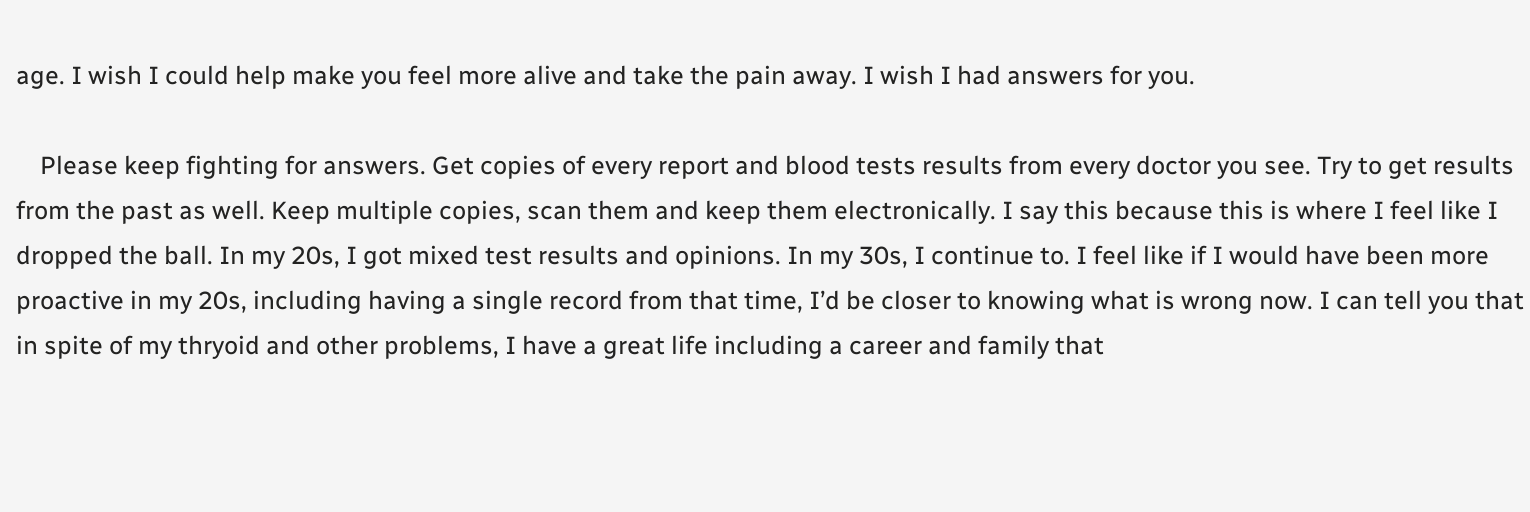age. I wish I could help make you feel more alive and take the pain away. I wish I had answers for you.

    Please keep fighting for answers. Get copies of every report and blood tests results from every doctor you see. Try to get results from the past as well. Keep multiple copies, scan them and keep them electronically. I say this because this is where I feel like I dropped the ball. In my 20s, I got mixed test results and opinions. In my 30s, I continue to. I feel like if I would have been more proactive in my 20s, including having a single record from that time, I’d be closer to knowing what is wrong now. I can tell you that in spite of my thryoid and other problems, I have a great life including a career and family that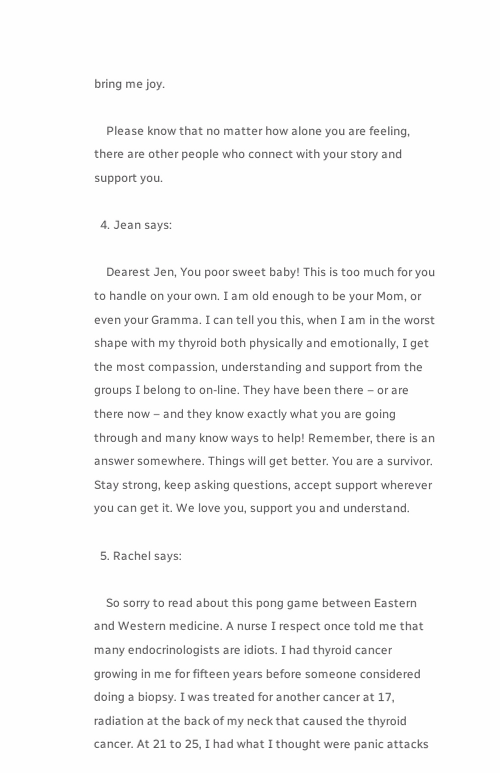bring me joy.

    Please know that no matter how alone you are feeling, there are other people who connect with your story and support you.

  4. Jean says:

    Dearest Jen, You poor sweet baby! This is too much for you to handle on your own. I am old enough to be your Mom, or even your Gramma. I can tell you this, when I am in the worst shape with my thyroid both physically and emotionally, I get the most compassion, understanding and support from the groups I belong to on-line. They have been there – or are there now – and they know exactly what you are going through and many know ways to help! Remember, there is an answer somewhere. Things will get better. You are a survivor. Stay strong, keep asking questions, accept support wherever you can get it. We love you, support you and understand.

  5. Rachel says:

    So sorry to read about this pong game between Eastern and Western medicine. A nurse I respect once told me that many endocrinologists are idiots. I had thyroid cancer growing in me for fifteen years before someone considered doing a biopsy. I was treated for another cancer at 17, radiation at the back of my neck that caused the thyroid cancer. At 21 to 25, I had what I thought were panic attacks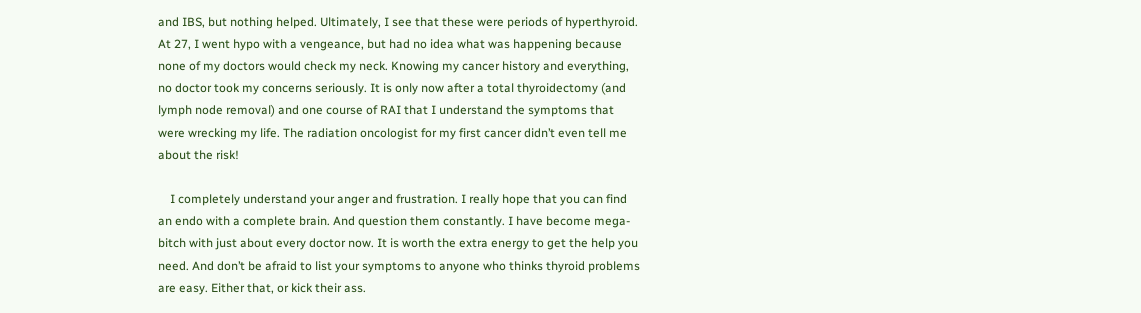and IBS, but nothing helped. Ultimately, I see that these were periods of hyperthyroid. At 27, I went hypo with a vengeance, but had no idea what was happening because none of my doctors would check my neck. Knowing my cancer history and everything, no doctor took my concerns seriously. It is only now after a total thyroidectomy (and lymph node removal) and one course of RAI that I understand the symptoms that were wrecking my life. The radiation oncologist for my first cancer didn’t even tell me about the risk!

    I completely understand your anger and frustration. I really hope that you can find an endo with a complete brain. And question them constantly. I have become mega-bitch with just about every doctor now. It is worth the extra energy to get the help you need. And don’t be afraid to list your symptoms to anyone who thinks thyroid problems are easy. Either that, or kick their ass.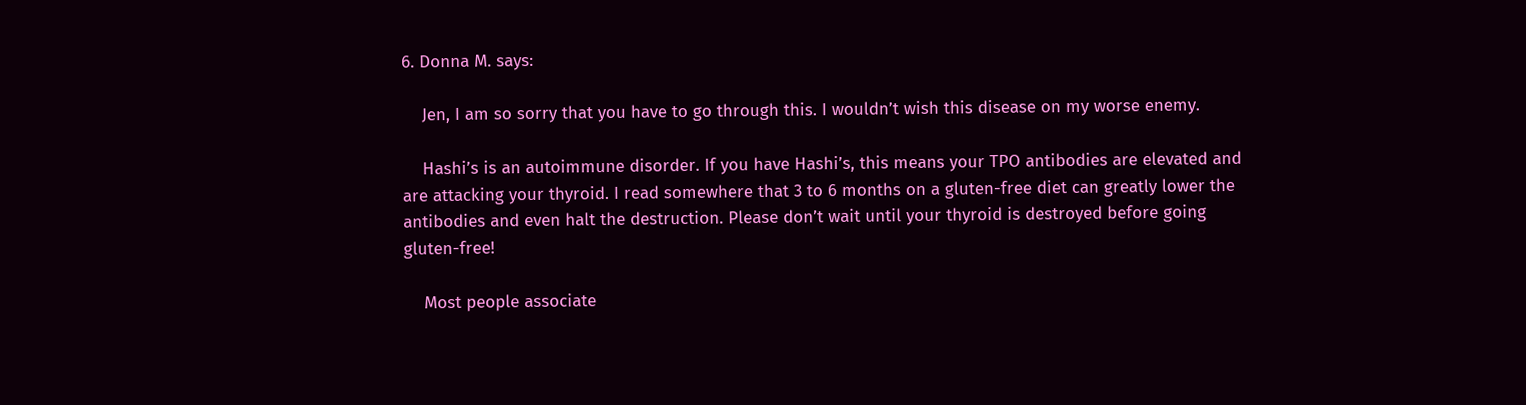6. Donna M. says:

    Jen, I am so sorry that you have to go through this. I wouldn’t wish this disease on my worse enemy.

    Hashi’s is an autoimmune disorder. If you have Hashi’s, this means your TPO antibodies are elevated and are attacking your thyroid. I read somewhere that 3 to 6 months on a gluten-free diet can greatly lower the antibodies and even halt the destruction. Please don’t wait until your thyroid is destroyed before going gluten-free!

    Most people associate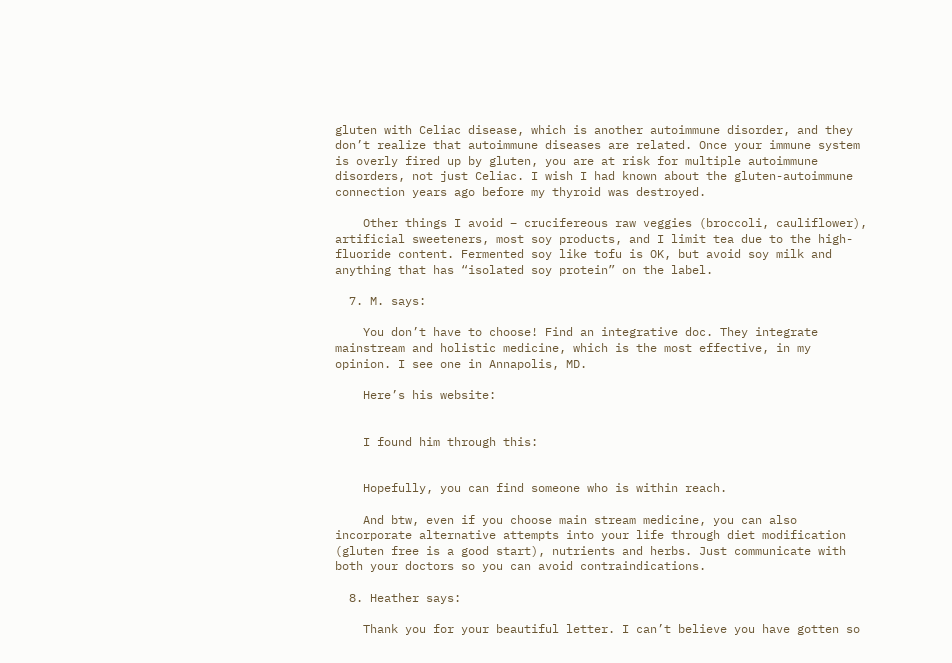gluten with Celiac disease, which is another autoimmune disorder, and they don’t realize that autoimmune diseases are related. Once your immune system is overly fired up by gluten, you are at risk for multiple autoimmune disorders, not just Celiac. I wish I had known about the gluten-autoimmune connection years ago before my thyroid was destroyed.

    Other things I avoid – crucifereous raw veggies (broccoli, cauliflower), artificial sweeteners, most soy products, and I limit tea due to the high-fluoride content. Fermented soy like tofu is OK, but avoid soy milk and anything that has “isolated soy protein” on the label.

  7. M. says:

    You don’t have to choose! Find an integrative doc. They integrate mainstream and holistic medicine, which is the most effective, in my opinion. I see one in Annapolis, MD.

    Here’s his website:


    I found him through this:


    Hopefully, you can find someone who is within reach.

    And btw, even if you choose main stream medicine, you can also incorporate alternative attempts into your life through diet modification (gluten free is a good start), nutrients and herbs. Just communicate with both your doctors so you can avoid contraindications.

  8. Heather says:

    Thank you for your beautiful letter. I can’t believe you have gotten so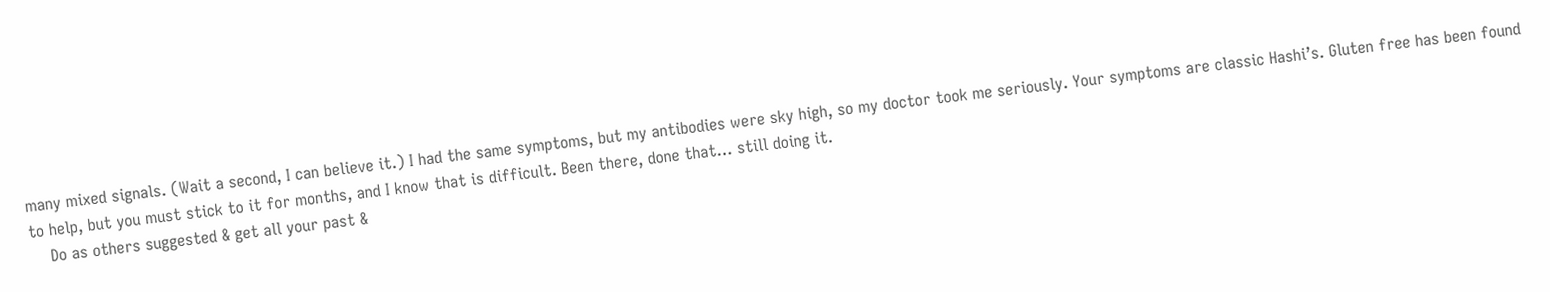many mixed signals. (Wait a second, I can believe it.) I had the same symptoms, but my antibodies were sky high, so my doctor took me seriously. Your symptoms are classic Hashi’s. Gluten free has been found to help, but you must stick to it for months, and I know that is difficult. Been there, done that… still doing it.
    Do as others suggested & get all your past &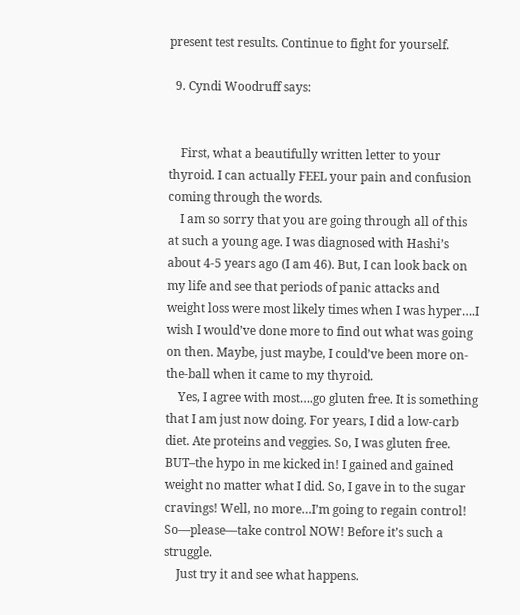present test results. Continue to fight for yourself.

  9. Cyndi Woodruff says:


    First, what a beautifully written letter to your thyroid. I can actually FEEL your pain and confusion coming through the words.
    I am so sorry that you are going through all of this at such a young age. I was diagnosed with Hashi’s about 4-5 years ago (I am 46). But, I can look back on my life and see that periods of panic attacks and weight loss were most likely times when I was hyper….I wish I would’ve done more to find out what was going on then. Maybe, just maybe, I could’ve been more on-the-ball when it came to my thyroid.
    Yes, I agree with most….go gluten free. It is something that I am just now doing. For years, I did a low-carb diet. Ate proteins and veggies. So, I was gluten free. BUT–the hypo in me kicked in! I gained and gained weight no matter what I did. So, I gave in to the sugar cravings! Well, no more…I’m going to regain control! So—please—take control NOW! Before it’s such a struggle.
    Just try it and see what happens.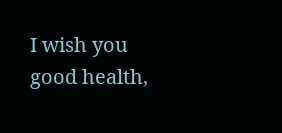I wish you good health,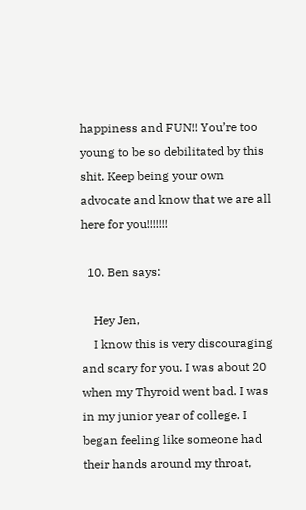happiness and FUN!! You’re too young to be so debilitated by this shit. Keep being your own advocate and know that we are all here for you!!!!!!!

  10. Ben says:

    Hey Jen,
    I know this is very discouraging and scary for you. I was about 20 when my Thyroid went bad. I was in my junior year of college. I began feeling like someone had their hands around my throat,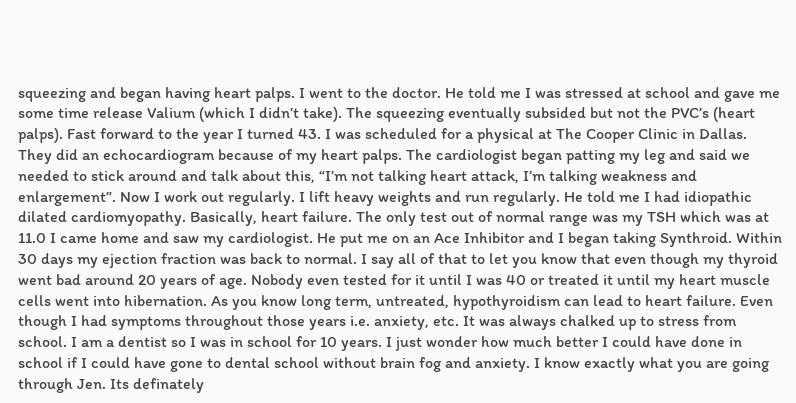squeezing and began having heart palps. I went to the doctor. He told me I was stressed at school and gave me some time release Valium (which I didn’t take). The squeezing eventually subsided but not the PVC’s (heart palps). Fast forward to the year I turned 43. I was scheduled for a physical at The Cooper Clinic in Dallas. They did an echocardiogram because of my heart palps. The cardiologist began patting my leg and said we needed to stick around and talk about this, “I’m not talking heart attack, I’m talking weakness and enlargement”. Now I work out regularly. I lift heavy weights and run regularly. He told me I had idiopathic dilated cardiomyopathy. Basically, heart failure. The only test out of normal range was my TSH which was at 11.0 I came home and saw my cardiologist. He put me on an Ace Inhibitor and I began taking Synthroid. Within 30 days my ejection fraction was back to normal. I say all of that to let you know that even though my thyroid went bad around 20 years of age. Nobody even tested for it until I was 40 or treated it until my heart muscle cells went into hibernation. As you know long term, untreated, hypothyroidism can lead to heart failure. Even though I had symptoms throughout those years i.e. anxiety, etc. It was always chalked up to stress from school. I am a dentist so I was in school for 10 years. I just wonder how much better I could have done in school if I could have gone to dental school without brain fog and anxiety. I know exactly what you are going through Jen. Its definately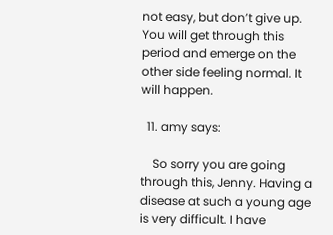not easy, but don’t give up. You will get through this period and emerge on the other side feeling normal. It will happen.

  11. amy says:

    So sorry you are going through this, Jenny. Having a disease at such a young age is very difficult. I have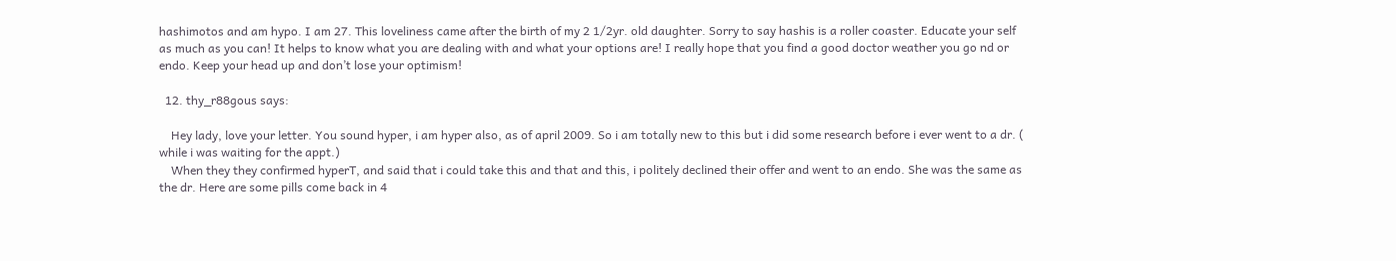hashimotos and am hypo. I am 27. This loveliness came after the birth of my 2 1/2yr. old daughter. Sorry to say hashis is a roller coaster. Educate your self as much as you can! It helps to know what you are dealing with and what your options are! I really hope that you find a good doctor weather you go nd or endo. Keep your head up and don’t lose your optimism!

  12. thy_r88gous says:

    Hey lady, love your letter. You sound hyper, i am hyper also, as of april 2009. So i am totally new to this but i did some research before i ever went to a dr. ( while i was waiting for the appt.)
    When they they confirmed hyperT, and said that i could take this and that and this, i politely declined their offer and went to an endo. She was the same as the dr. Here are some pills come back in 4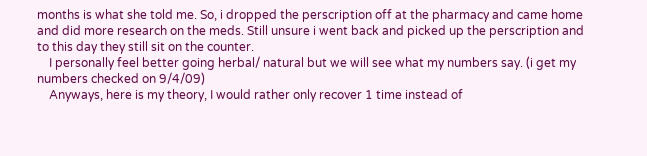months is what she told me. So, i dropped the perscription off at the pharmacy and came home and did more research on the meds. Still unsure i went back and picked up the perscription and to this day they still sit on the counter.
    I personally feel better going herbal/ natural but we will see what my numbers say. (i get my numbers checked on 9/4/09)
    Anyways, here is my theory, I would rather only recover 1 time instead of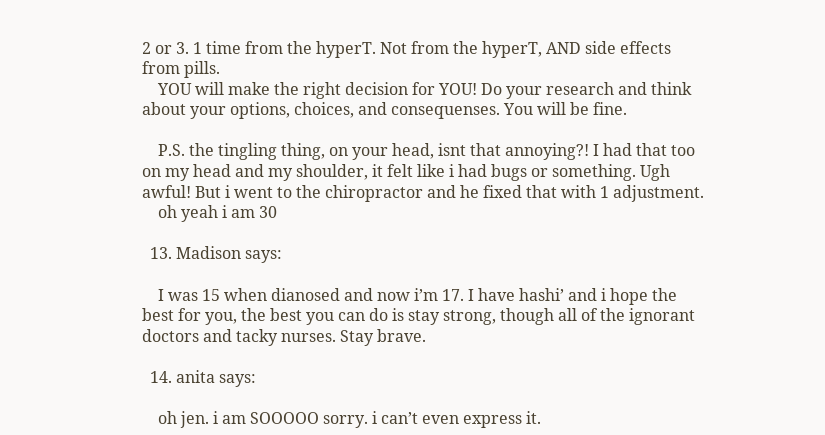2 or 3. 1 time from the hyperT. Not from the hyperT, AND side effects from pills.
    YOU will make the right decision for YOU! Do your research and think about your options, choices, and consequenses. You will be fine.

    P.S. the tingling thing, on your head, isnt that annoying?! I had that too on my head and my shoulder, it felt like i had bugs or something. Ugh awful! But i went to the chiropractor and he fixed that with 1 adjustment.
    oh yeah i am 30

  13. Madison says:

    I was 15 when dianosed and now i’m 17. I have hashi’ and i hope the best for you, the best you can do is stay strong, though all of the ignorant doctors and tacky nurses. Stay brave.

  14. anita says:

    oh jen. i am SOOOOO sorry. i can’t even express it.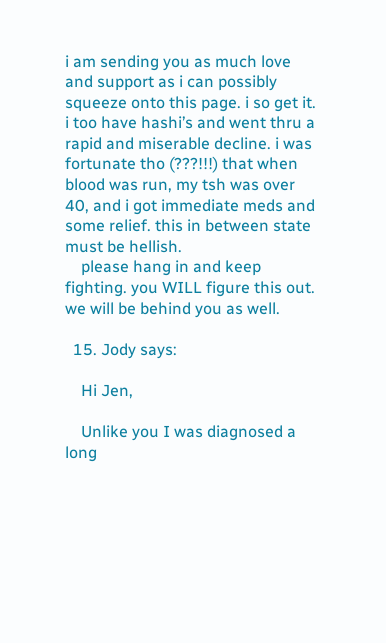i am sending you as much love and support as i can possibly squeeze onto this page. i so get it. i too have hashi’s and went thru a rapid and miserable decline. i was fortunate tho (???!!!) that when blood was run, my tsh was over 40, and i got immediate meds and some relief. this in between state must be hellish.
    please hang in and keep fighting. you WILL figure this out. we will be behind you as well.

  15. Jody says:

    Hi Jen,

    Unlike you I was diagnosed a long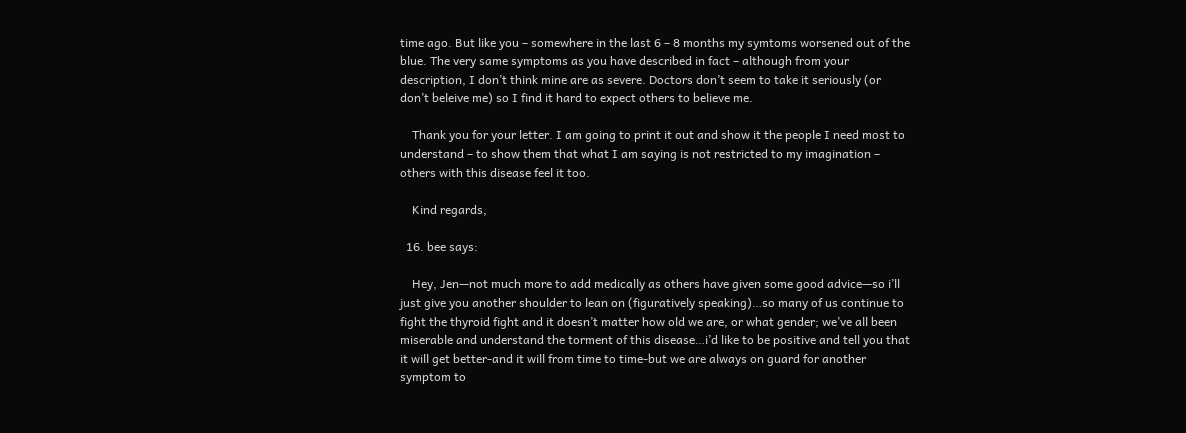time ago. But like you – somewhere in the last 6 – 8 months my symtoms worsened out of the blue. The very same symptoms as you have described in fact – although from your description, I don’t think mine are as severe. Doctors don’t seem to take it seriously (or don’t beleive me) so I find it hard to expect others to believe me.

    Thank you for your letter. I am going to print it out and show it the people I need most to understand – to show them that what I am saying is not restricted to my imagination – others with this disease feel it too.

    Kind regards,

  16. bee says:

    Hey, Jen—not much more to add medically as others have given some good advice—so i’ll just give you another shoulder to lean on (figuratively speaking)…so many of us continue to fight the thyroid fight and it doesn’t matter how old we are, or what gender; we’ve all been miserable and understand the torment of this disease…i’d like to be positive and tell you that it will get better-and it will from time to time-but we are always on guard for another symptom to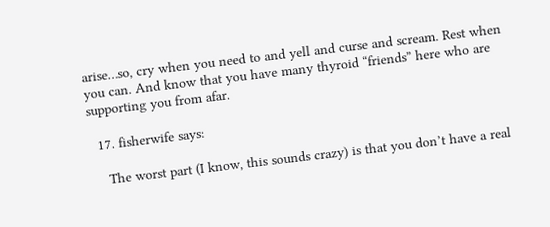arise…so, cry when you need to and yell and curse and scream. Rest when you can. And know that you have many thyroid “friends” here who are supporting you from afar.

  17. fisherwife says:

    The worst part (I know, this sounds crazy) is that you don’t have a real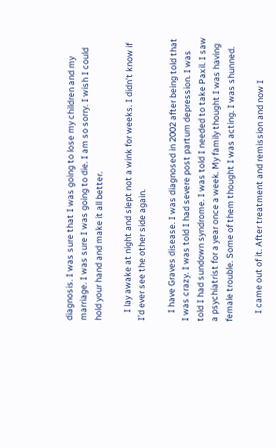diagnosis. I was sure that I was going to lose my children and my marriage. I was sure I was going to die. I am so sorry. I wish I could hold your hand and make it all better.

    I lay awake at night and slept not a wink for weeks. I didn’t know if I’d ever see the other side again.

    I have Graves disease. I was diagnosed in 2002 after being told that I was crazy. I was told I had severe post partum depression. I was told I had sundown syndrome. I was told I needed to take Paxil. I saw a psychiatrist for a year once a week. My family thought I was having female trouble. Some of them thought I was acting. I was shunned.

    I came out of it. After treatment and remission and now I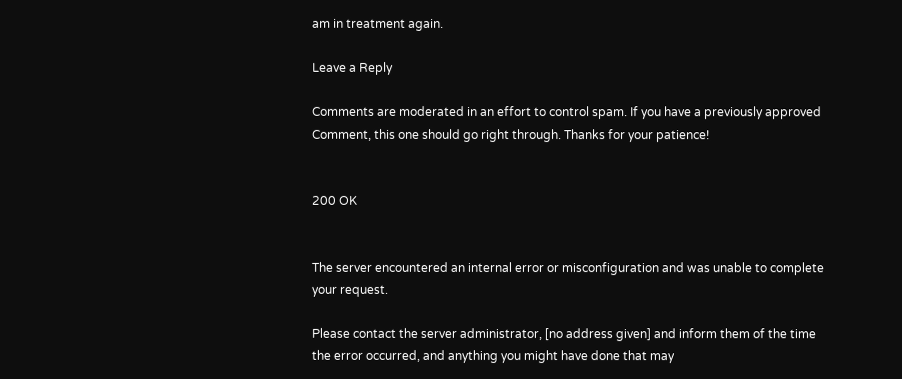am in treatment again.

Leave a Reply

Comments are moderated in an effort to control spam. If you have a previously approved Comment, this one should go right through. Thanks for your patience!


200 OK


The server encountered an internal error or misconfiguration and was unable to complete your request.

Please contact the server administrator, [no address given] and inform them of the time the error occurred, and anything you might have done that may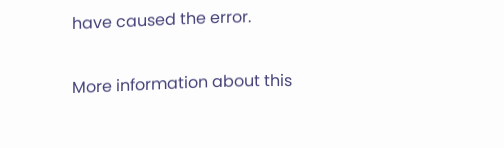have caused the error.

More information about this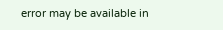error may be available in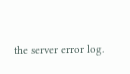the server error log.